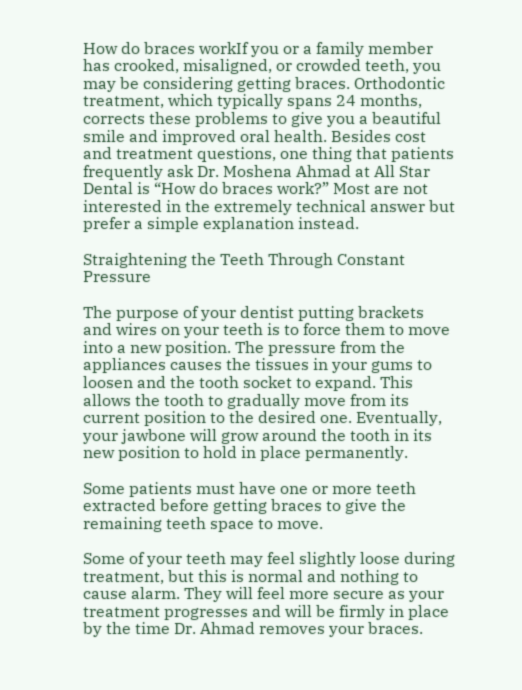How do braces workIf you or a family member has crooked, misaligned, or crowded teeth, you may be considering getting braces. Orthodontic treatment, which typically spans 24 months, corrects these problems to give you a beautiful smile and improved oral health. Besides cost and treatment questions, one thing that patients frequently ask Dr. Moshena Ahmad at All Star Dental is “How do braces work?” Most are not interested in the extremely technical answer but prefer a simple explanation instead.

Straightening the Teeth Through Constant Pressure

The purpose of your dentist putting brackets and wires on your teeth is to force them to move into a new position. The pressure from the appliances causes the tissues in your gums to loosen and the tooth socket to expand. This allows the tooth to gradually move from its current position to the desired one. Eventually, your jawbone will grow around the tooth in its new position to hold in place permanently.

Some patients must have one or more teeth extracted before getting braces to give the remaining teeth space to move.

Some of your teeth may feel slightly loose during treatment, but this is normal and nothing to cause alarm. They will feel more secure as your treatment progresses and will be firmly in place by the time Dr. Ahmad removes your braces.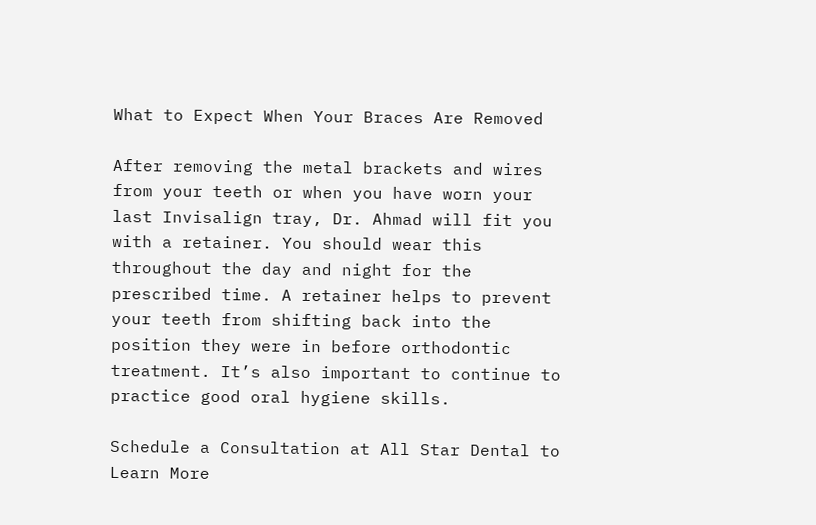What to Expect When Your Braces Are Removed

After removing the metal brackets and wires from your teeth or when you have worn your last Invisalign tray, Dr. Ahmad will fit you with a retainer. You should wear this throughout the day and night for the prescribed time. A retainer helps to prevent your teeth from shifting back into the position they were in before orthodontic treatment. It’s also important to continue to practice good oral hygiene skills.

Schedule a Consultation at All Star Dental to Learn More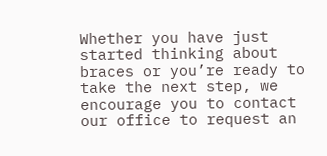Whether you have just started thinking about braces or you’re ready to take the next step, we encourage you to contact our office to request an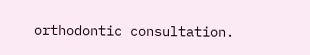orthodontic consultation.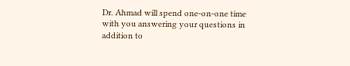Dr. Ahmad will spend one-on-one time with you answering your questions in addition to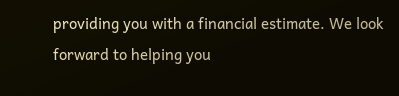providing you with a financial estimate. We look forward to helping you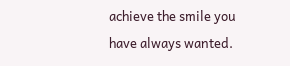achieve the smile you have always wanted.